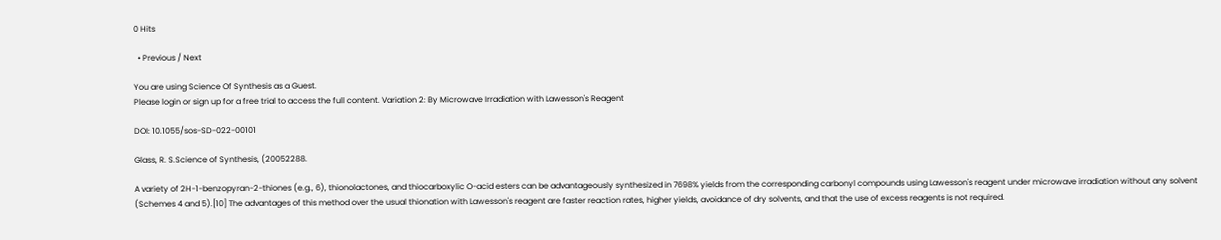0 Hits

  • Previous / Next

You are using Science Of Synthesis as a Guest.
Please login or sign up for a free trial to access the full content. Variation 2: By Microwave Irradiation with Lawesson's Reagent

DOI: 10.1055/sos-SD-022-00101

Glass, R. S.Science of Synthesis, (20052288.

A variety of 2H-1-benzopyran-2-thiones (e.g., 6), thionolactones, and thiocarboxylic O-acid esters can be advantageously synthesized in 7698% yields from the corresponding carbonyl compounds using Lawesson's reagent under microwave irradiation without any solvent (Schemes 4 and 5).[10] The advantages of this method over the usual thionation with Lawesson's reagent are faster reaction rates, higher yields, avoidance of dry solvents, and that the use of excess reagents is not required.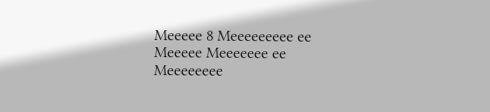Meeeee 8 Meeeeeeeee ee Meeeee Meeeeeee ee Meeeeeeee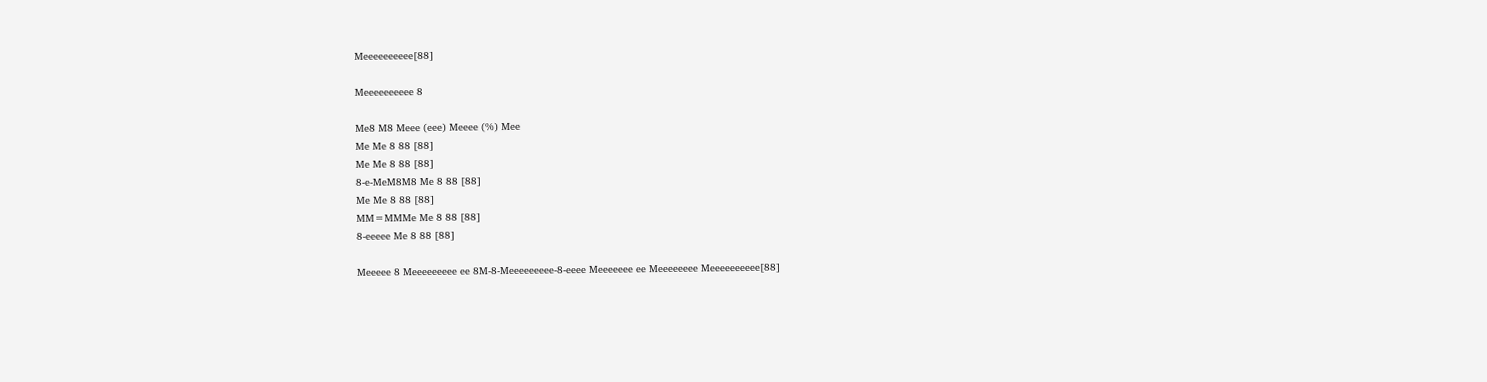Meeeeeeeeee[88]

Meeeeeeeeee 8

Me8 M8 Meee (eee) Meeee (%) Mee
Me Me 8 88 [88]
Me Me 8 88 [88]
8-e-MeM8M8 Me 8 88 [88]
Me Me 8 88 [88]
MM=MMMe Me 8 88 [88]
8-eeeee Me 8 88 [88]

Meeeee 8 Meeeeeeeee ee 8M-8-Meeeeeeeee-8-eeee Meeeeeee ee Meeeeeeee Meeeeeeeeee[88]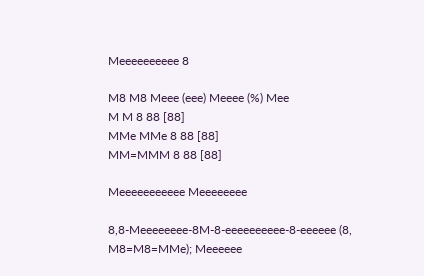Meeeeeeeeee 8

M8 M8 Meee (eee) Meeee (%) Mee
M M 8 88 [88]
MMe MMe 8 88 [88]
MM=MMM 8 88 [88]

Meeeeeeeeeee Meeeeeeee

8,8-Meeeeeeee-8M-8-eeeeeeeeee-8-eeeeee (8, M8=M8=MMe); Meeeeee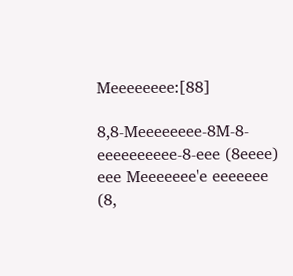Meeeeeeee:[88]

8,8-Meeeeeeee-8M-8-eeeeeeeeee-8-eee (8eeee) eee Meeeeeee'e eeeeeee (8,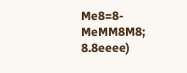Me8=8-MeMM8M8; 8.8eeee)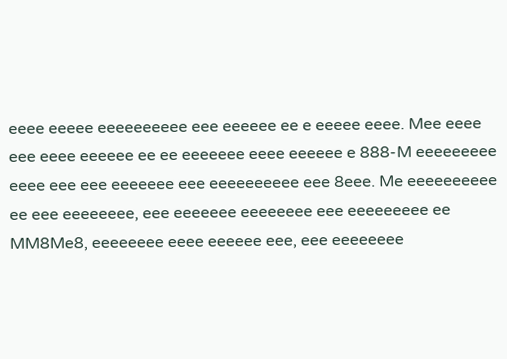eeee eeeee eeeeeeeeee eee eeeeee ee e eeeee eeee. Mee eeee eee eeee eeeeee ee ee eeeeeee eeee eeeeee e 888-M eeeeeeeee eeee eee eee eeeeeee eee eeeeeeeeee eee 8eee. Me eeeeeeeeee ee eee eeeeeeee, eee eeeeeee eeeeeeee eee eeeeeeeee ee MM8Me8, eeeeeeee eeee eeeeee eee, eee eeeeeeee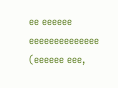ee eeeeee eeeeeeeeeeeeee (eeeeee eee,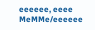eeeeee, eeee MeMMe/eeeeee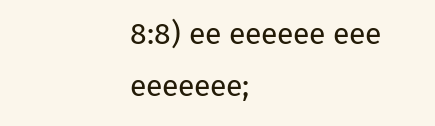8:8) ee eeeeee eee eeeeeee;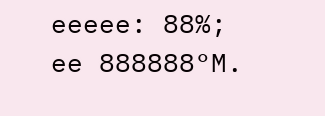eeeee: 88%; ee 888888°M.